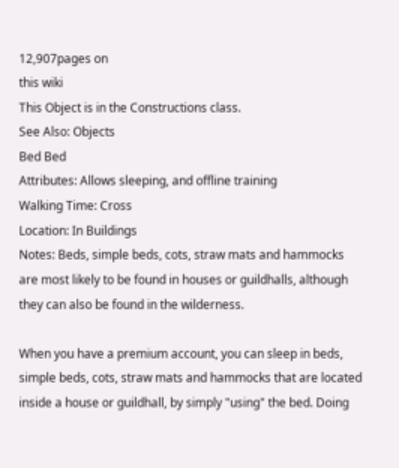12,907pages on
this wiki
This Object is in the Constructions class.
See Also: Objects
Bed Bed
Attributes: Allows sleeping, and offline training
Walking Time: Cross
Location: In Buildings
Notes: Beds, simple beds, cots, straw mats and hammocks are most likely to be found in houses or guildhalls, although they can also be found in the wilderness.

When you have a premium account, you can sleep in beds, simple beds, cots, straw mats and hammocks that are located inside a house or guildhall, by simply "using" the bed. Doing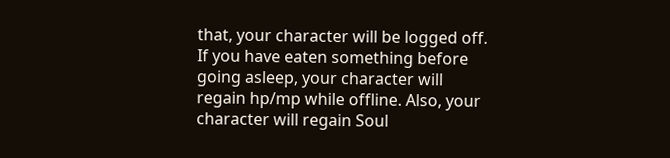that, your character will be logged off. If you have eaten something before going asleep, your character will regain hp/mp while offline. Also, your character will regain Soul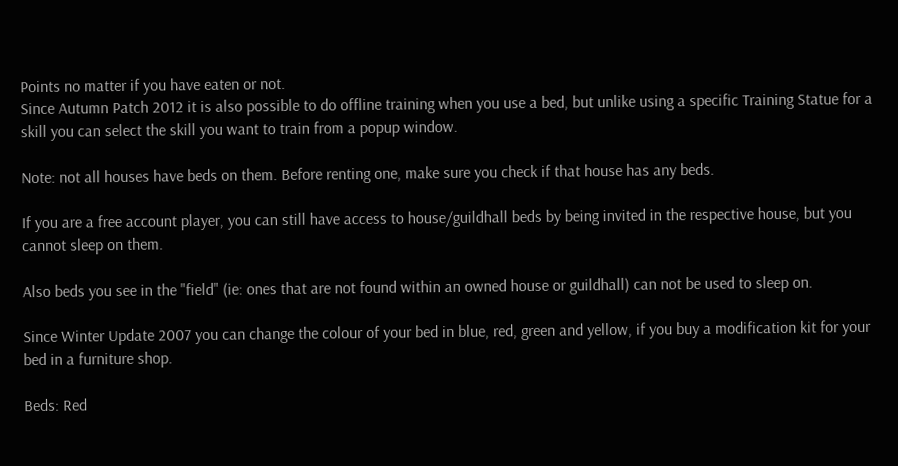Points no matter if you have eaten or not.
Since Autumn Patch 2012 it is also possible to do offline training when you use a bed, but unlike using a specific Training Statue for a skill you can select the skill you want to train from a popup window.

Note: not all houses have beds on them. Before renting one, make sure you check if that house has any beds.

If you are a free account player, you can still have access to house/guildhall beds by being invited in the respective house, but you cannot sleep on them.

Also beds you see in the "field" (ie: ones that are not found within an owned house or guildhall) can not be used to sleep on.

Since Winter Update 2007 you can change the colour of your bed in blue, red, green and yellow, if you buy a modification kit for your bed in a furniture shop.

Beds: Red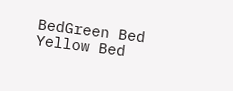BedGreen Bed Yellow Bed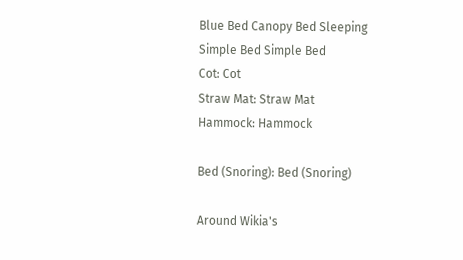Blue Bed Canopy Bed Sleeping
Simple Bed Simple Bed
Cot: Cot
Straw Mat: Straw Mat
Hammock: Hammock

Bed (Snoring): Bed (Snoring)

Around Wikia's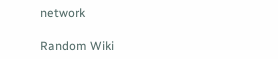network

Random Wiki